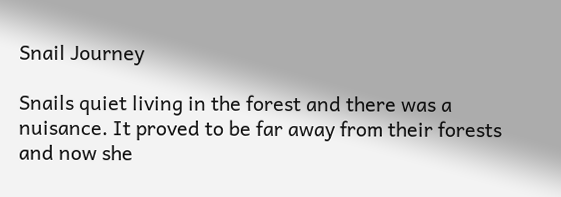Snail Journey

Snails quiet living in the forest and there was a nuisance. It proved to be far away from their forests and now she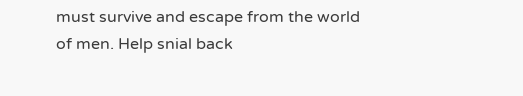must survive and escape from the world of men. Help snial back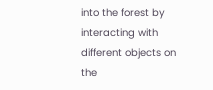into the forest by interacting with different objects on the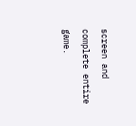screen and complete entire game.